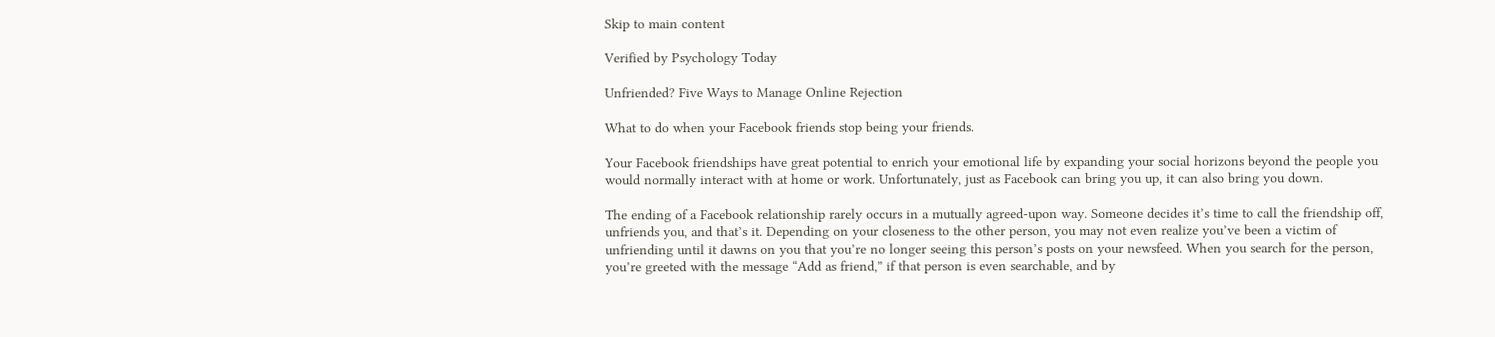Skip to main content

Verified by Psychology Today

Unfriended? Five Ways to Manage Online Rejection

What to do when your Facebook friends stop being your friends.

Your Facebook friendships have great potential to enrich your emotional life by expanding your social horizons beyond the people you would normally interact with at home or work. Unfortunately, just as Facebook can bring you up, it can also bring you down.

The ending of a Facebook relationship rarely occurs in a mutually agreed-upon way. Someone decides it’s time to call the friendship off, unfriends you, and that’s it. Depending on your closeness to the other person, you may not even realize you’ve been a victim of unfriending until it dawns on you that you’re no longer seeing this person’s posts on your newsfeed. When you search for the person, you’re greeted with the message “Add as friend,” if that person is even searchable, and by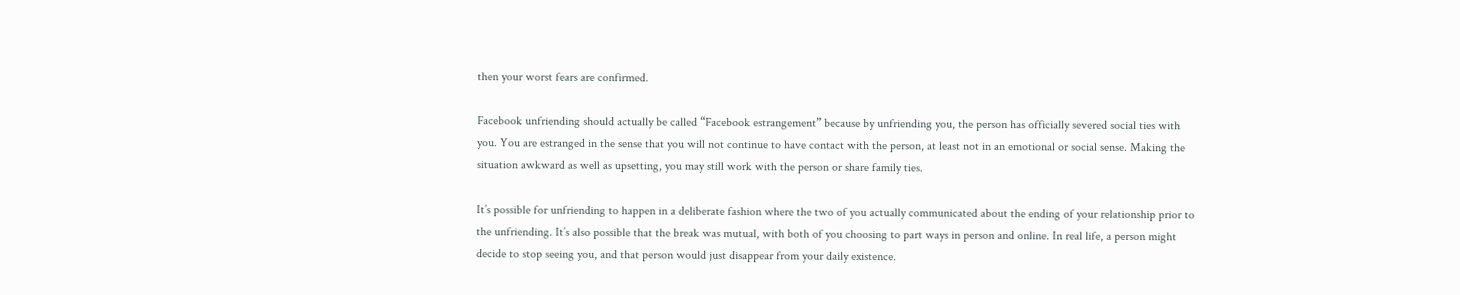then your worst fears are confirmed.

Facebook unfriending should actually be called “Facebook estrangement” because by unfriending you, the person has officially severed social ties with you. You are estranged in the sense that you will not continue to have contact with the person, at least not in an emotional or social sense. Making the situation awkward as well as upsetting, you may still work with the person or share family ties.

It’s possible for unfriending to happen in a deliberate fashion where the two of you actually communicated about the ending of your relationship prior to the unfriending. It’s also possible that the break was mutual, with both of you choosing to part ways in person and online. In real life, a person might decide to stop seeing you, and that person would just disappear from your daily existence.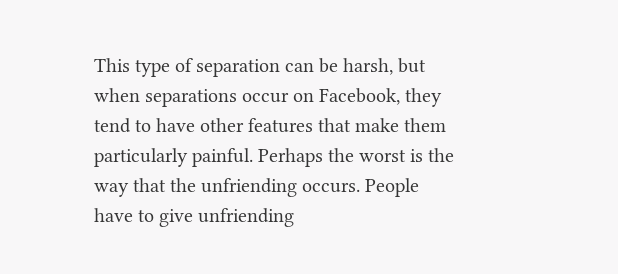This type of separation can be harsh, but when separations occur on Facebook, they tend to have other features that make them particularly painful. Perhaps the worst is the way that the unfriending occurs. People have to give unfriending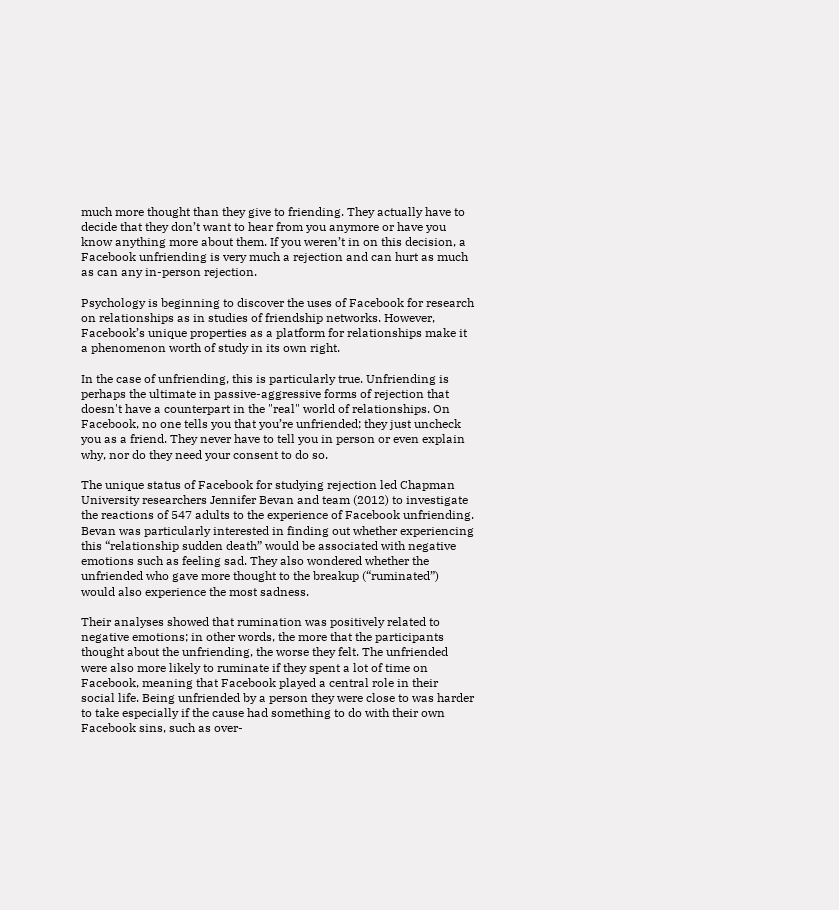much more thought than they give to friending. They actually have to decide that they don’t want to hear from you anymore or have you know anything more about them. If you weren’t in on this decision, a Facebook unfriending is very much a rejection and can hurt as much as can any in-person rejection.

Psychology is beginning to discover the uses of Facebook for research on relationships as in studies of friendship networks. However, Facebook’s unique properties as a platform for relationships make it a phenomenon worth of study in its own right.

In the case of unfriending, this is particularly true. Unfriending is perhaps the ultimate in passive-aggressive forms of rejection that doesn't have a counterpart in the "real" world of relationships. On Facebook, no one tells you that you’re unfriended; they just uncheck you as a friend. They never have to tell you in person or even explain why, nor do they need your consent to do so.

The unique status of Facebook for studying rejection led Chapman University researchers Jennifer Bevan and team (2012) to investigate the reactions of 547 adults to the experience of Facebook unfriending. Bevan was particularly interested in finding out whether experiencing this “relationship sudden death” would be associated with negative emotions such as feeling sad. They also wondered whether the unfriended who gave more thought to the breakup (“ruminated”) would also experience the most sadness.

Their analyses showed that rumination was positively related to negative emotions; in other words, the more that the participants thought about the unfriending, the worse they felt. The unfriended were also more likely to ruminate if they spent a lot of time on Facebook, meaning that Facebook played a central role in their social life. Being unfriended by a person they were close to was harder to take especially if the cause had something to do with their own Facebook sins, such as over-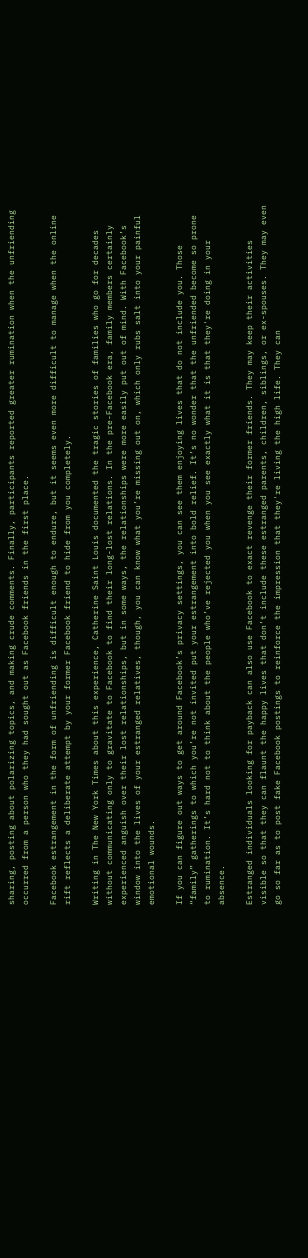sharing, posting about polarizing topics, and making crude comments. Finally, participants reported greater rumination when the unfriending occurred from a person who they had sought out as Facebook friends in the first place.

Facebook estrangement in the form of unfriending is difficult enough to endure, but it seems even more difficult to manage when the online rift reflects a deliberate attempt by your former Facebook friend to hide from you completely.

Writing in The New York Times about this experience, Catherine Saint Louis documented the tragic stories of families who go for decades without communicating only to gravitate to Facebook to find their long-lost relations. In the pre-Facebook era, family members certainly experienced anguish over their lost relationships, but in some ways, the relationships were more easily put out of mind. With Facebook’s window into the lives of your estranged relatives, though, you can know what you’re missing out on, which only rubs salt into your painful emotional wounds.

If you can figure out ways to get around Facebook’s privacy settings, you can see them enjoying lives that do not include you. Those “family” gatherings to which you’re not invited put your estrangement into bold relief. It’s no wonder that the unfriended become so prone to rumination. It’s hard not to think about the people who’ve rejected you when you see exactly what it is that they're doing in your absence.

Estranged individuals looking for payback can also use Facebook to exact revenge their former friends. They may keep their activities visible so that they can flaunt the happy lives that don’t include these estranged parents, children, siblings, or ex-spouses. They may even go so far as to post fake Facebook postings to reinforce the impression that they're living the high life. They can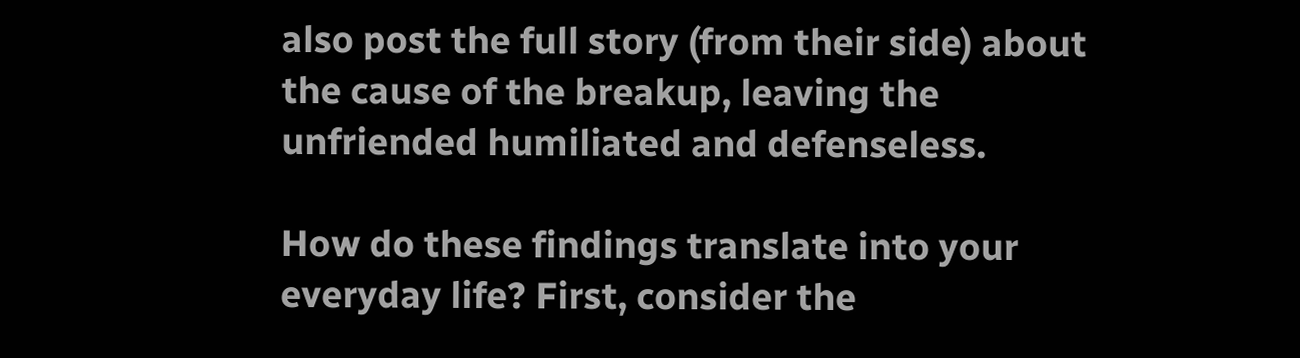also post the full story (from their side) about the cause of the breakup, leaving the unfriended humiliated and defenseless.

How do these findings translate into your everyday life? First, consider the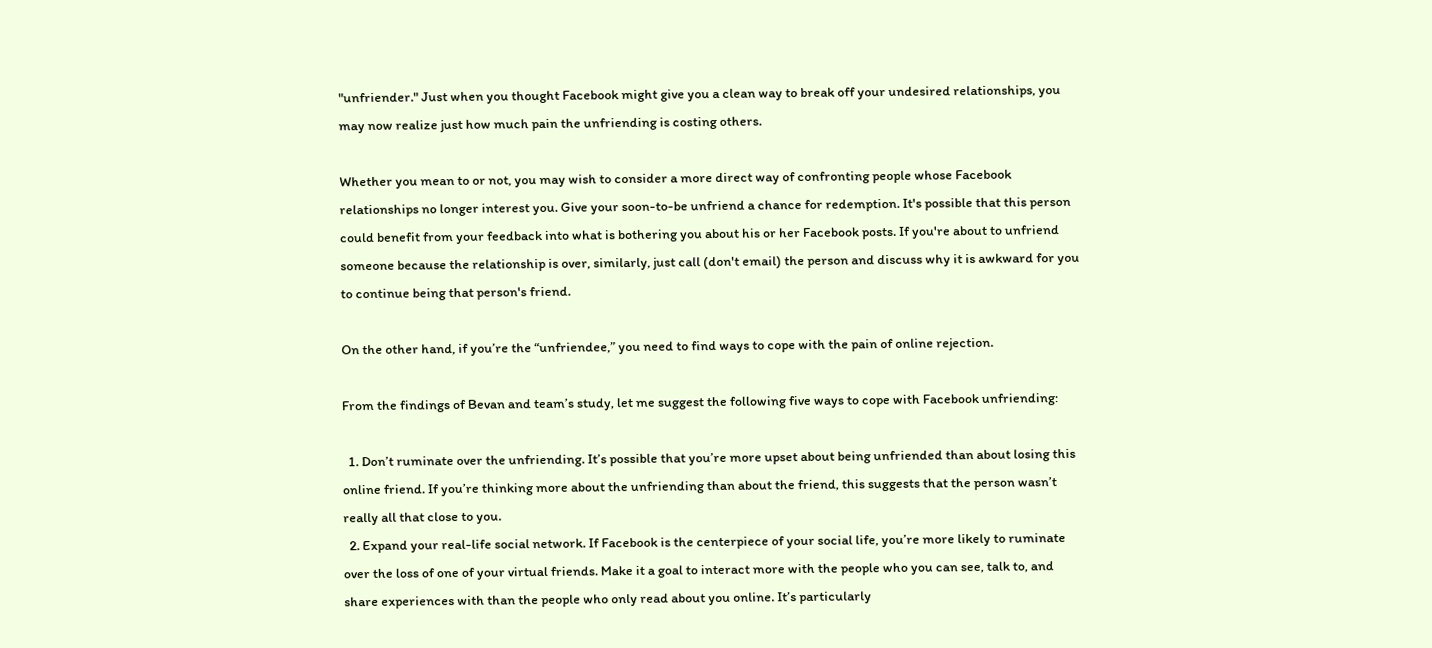"unfriender." Just when you thought Facebook might give you a clean way to break off your undesired relationships, you may now realize just how much pain the unfriending is costing others.

Whether you mean to or not, you may wish to consider a more direct way of confronting people whose Facebook relationships no longer interest you. Give your soon-to-be unfriend a chance for redemption. It's possible that this person could benefit from your feedback into what is bothering you about his or her Facebook posts. If you're about to unfriend someone because the relationship is over, similarly, just call (don't email) the person and discuss why it is awkward for you to continue being that person's friend.

On the other hand, if you’re the “unfriendee,” you need to find ways to cope with the pain of online rejection.

From the findings of Bevan and team’s study, let me suggest the following five ways to cope with Facebook unfriending:

  1. Don’t ruminate over the unfriending. It’s possible that you’re more upset about being unfriended than about losing this online friend. If you’re thinking more about the unfriending than about the friend, this suggests that the person wasn’t really all that close to you.
  2. Expand your real-life social network. If Facebook is the centerpiece of your social life, you’re more likely to ruminate over the loss of one of your virtual friends. Make it a goal to interact more with the people who you can see, talk to, and share experiences with than the people who only read about you online. It’s particularly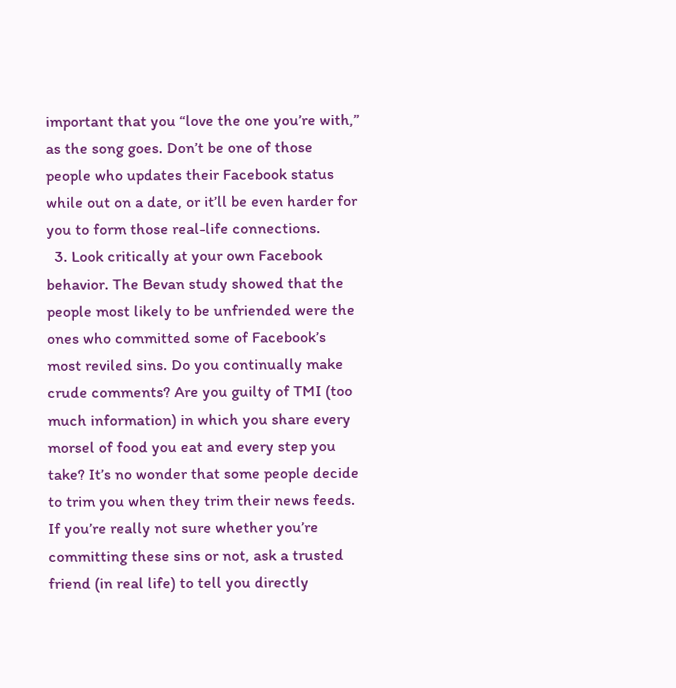important that you “love the one you’re with,” as the song goes. Don’t be one of those people who updates their Facebook status while out on a date, or it’ll be even harder for you to form those real-life connections.
  3. Look critically at your own Facebook behavior. The Bevan study showed that the people most likely to be unfriended were the ones who committed some of Facebook’s most reviled sins. Do you continually make crude comments? Are you guilty of TMI (too much information) in which you share every morsel of food you eat and every step you take? It’s no wonder that some people decide to trim you when they trim their news feeds. If you’re really not sure whether you’re committing these sins or not, ask a trusted friend (in real life) to tell you directly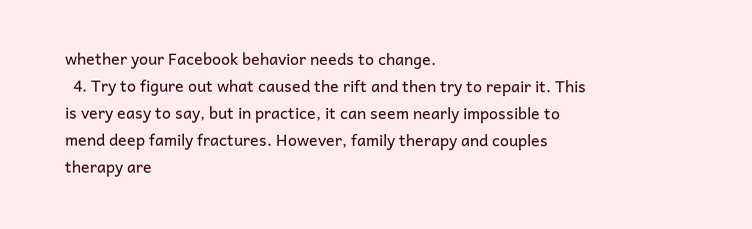whether your Facebook behavior needs to change.
  4. Try to figure out what caused the rift and then try to repair it. This is very easy to say, but in practice, it can seem nearly impossible to mend deep family fractures. However, family therapy and couples therapy are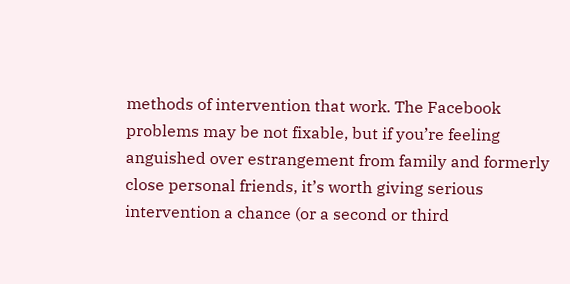methods of intervention that work. The Facebook problems may be not fixable, but if you’re feeling anguished over estrangement from family and formerly close personal friends, it’s worth giving serious intervention a chance (or a second or third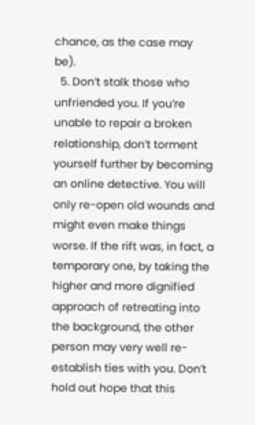chance, as the case may be).
  5. Don’t stalk those who unfriended you. If you’re unable to repair a broken relationship, don’t torment yourself further by becoming an online detective. You will only re-open old wounds and might even make things worse. If the rift was, in fact, a temporary one, by taking the higher and more dignified approach of retreating into the background, the other person may very well re-establish ties with you. Don’t hold out hope that this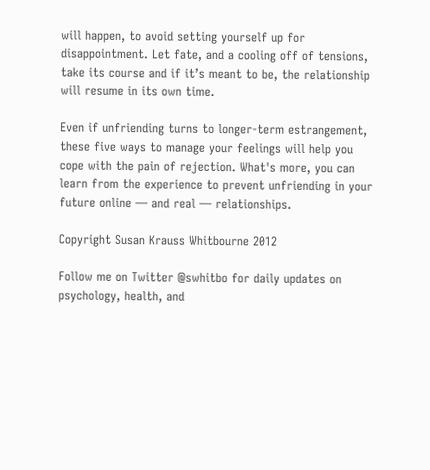will happen, to avoid setting yourself up for disappointment. Let fate, and a cooling off of tensions, take its course and if it’s meant to be, the relationship will resume in its own time.

Even if unfriending turns to longer-term estrangement, these five ways to manage your feelings will help you cope with the pain of rejection. What's more, you can learn from the experience to prevent unfriending in your future online — and real — relationships.

Copyright Susan Krauss Whitbourne 2012

Follow me on Twitter @swhitbo for daily updates on psychology, health, and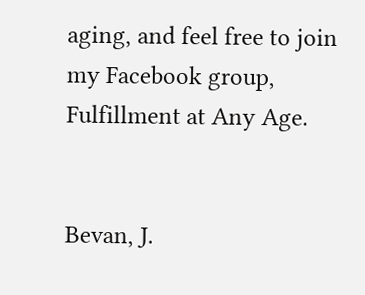aging, and feel free to join my Facebook group, Fulfillment at Any Age.


Bevan, J.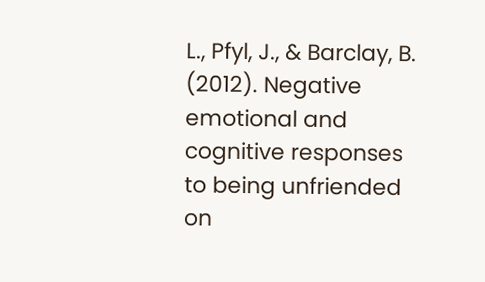L., Pfyl, J., & Barclay, B. (2012). Negative emotional and cognitive responses to being unfriended on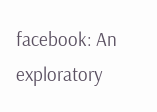facebook: An exploratory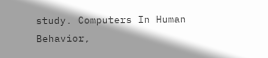study. Computers In Human Behavior,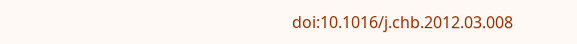doi:10.1016/j.chb.2012.03.008